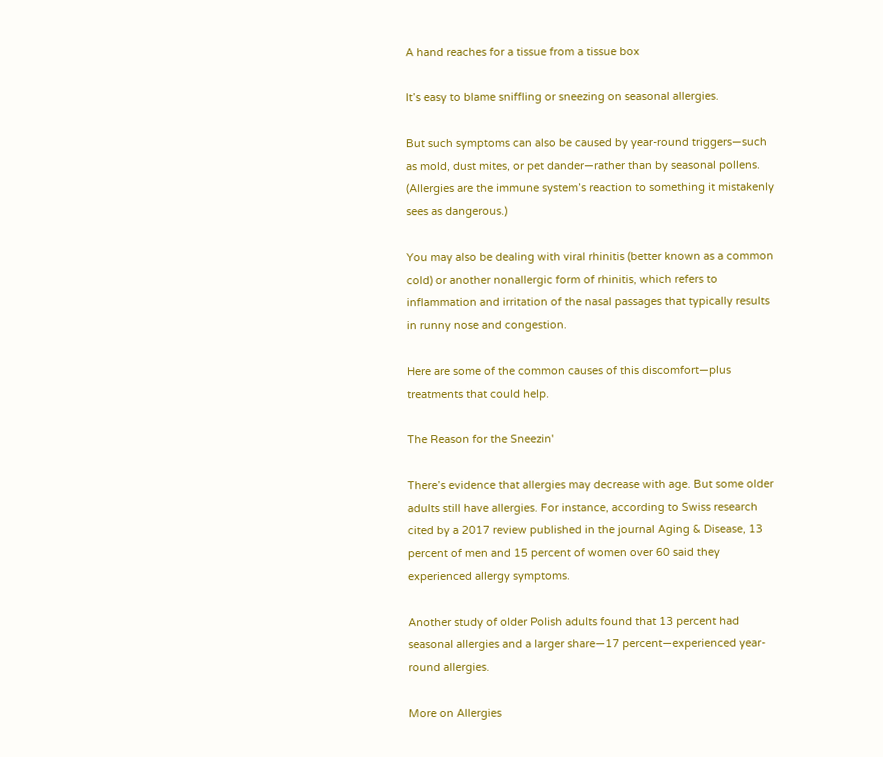A hand reaches for a tissue from a tissue box

It’s easy to blame sniffling or sneezing on seasonal allergies.

But such symptoms can also be caused by year-round triggers—such as mold, dust mites, or pet dander—rather than by seasonal pollens. (Allergies are the immune system’s reaction to something it mistakenly sees as dangerous.)

You may also be dealing with viral rhinitis (better known as a common cold) or another nonallergic form of rhinitis, which refers to inflammation and irritation of the nasal passages that typically results in runny nose and congestion.

Here are some of the common causes of this discomfort—plus treatments that could help.

The Reason for the Sneezin'

There’s evidence that allergies may decrease with age. But some older adults still have allergies. For instance, according to Swiss research cited by a 2017 review published in the journal Aging & Disease, 13 percent of men and 15 percent of women over 60 said they experienced allergy symptoms.

Another study of older Polish adults found that 13 percent had seasonal allergies and a larger share—17 percent—experienced year-round allergies.

More on Allergies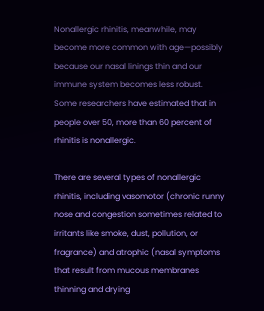Nonallergic rhinitis, meanwhile, may become more common with age—possibly because our nasal linings thin and our immune system becomes less robust. Some researchers have estimated that in people over 50, more than 60 percent of rhinitis is nonallergic.

There are several types of nonallergic rhinitis, including vasomotor (chronic runny nose and congestion sometimes related to irritants like smoke, dust, pollution, or fragrance) and atrophic (nasal symptoms that result from mucous membranes thinning and drying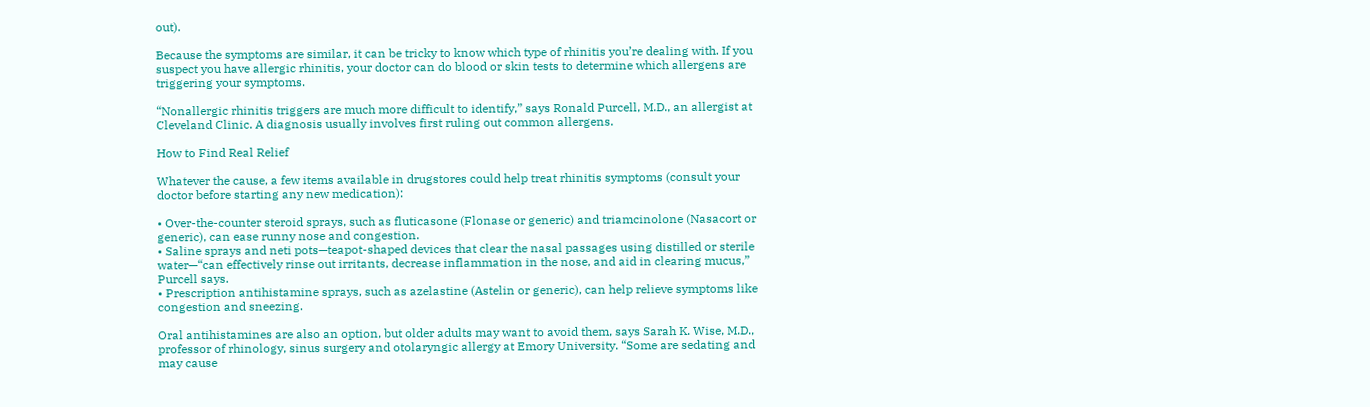out).

Because the symptoms are similar, it can be tricky to know which type of rhinitis you’re dealing with. If you suspect you have allergic rhinitis, your doctor can do blood or skin tests to determine which allergens are triggering your symptoms.

“Nonallergic rhinitis triggers are much more difficult to identify,” says Ronald Purcell, M.D., an allergist at Cleveland Clinic. A diagnosis usually involves first ruling out common allergens.

How to Find Real Relief

Whatever the cause, a few items available in drugstores could help treat rhinitis symptoms (consult your doctor before starting any new medication):

• Over-the-counter steroid sprays, such as fluticasone (Flonase or generic) and triamcinolone (Nasacort or generic), can ease runny nose and congestion.
• Saline sprays and neti pots—teapot-shaped devices that clear the nasal passages using distilled or sterile water—“can effectively rinse out irritants, decrease inflammation in the nose, and aid in clearing mucus,” Purcell says.
• Prescription antihistamine sprays, such as azelastine (Astelin or generic), can help relieve symptoms like congestion and sneezing.

Oral antihistamines are also an option, but older adults may want to avoid them, says Sarah K. Wise, M.D., professor of rhinology, sinus surgery and otolaryngic allergy at Emory University. “Some are sedating and may cause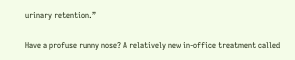urinary retention.”

Have a profuse runny nose? A relatively new in-office treatment called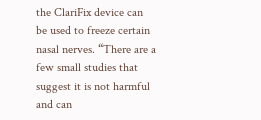the ClariFix device can be used to freeze certain nasal nerves. “There are a few small studies that suggest it is not harmful and can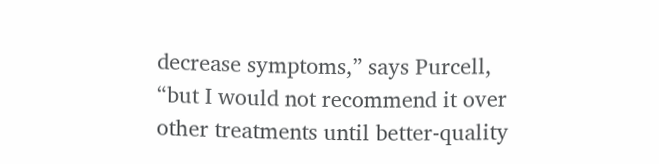decrease symptoms,” says Purcell, “but I would not recommend it over other treatments until better-quality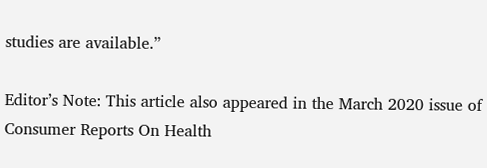studies are available.”

Editor’s Note: This article also appeared in the March 2020 issue of Consumer Reports On Health